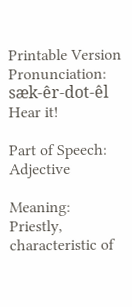Printable Version
Pronunciation: sæk-êr-dot-êl Hear it!

Part of Speech: Adjective

Meaning: Priestly, characteristic of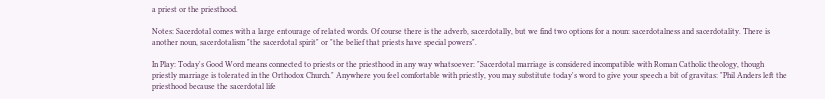a priest or the priesthood.

Notes: Sacerdotal comes with a large entourage of related words. Of course there is the adverb, sacerdotally, but we find two options for a noun: sacerdotalness and sacerdotality. There is another noun, sacerdotalism "the sacerdotal spirit" or "the belief that priests have special powers".

In Play: Today's Good Word means connected to priests or the priesthood in any way whatsoever: "Sacerdotal marriage is considered incompatible with Roman Catholic theology, though priestly marriage is tolerated in the Orthodox Church." Anywhere you feel comfortable with priestly, you may substitute today's word to give your speech a bit of gravitas: "Phil Anders left the priesthood because the sacerdotal life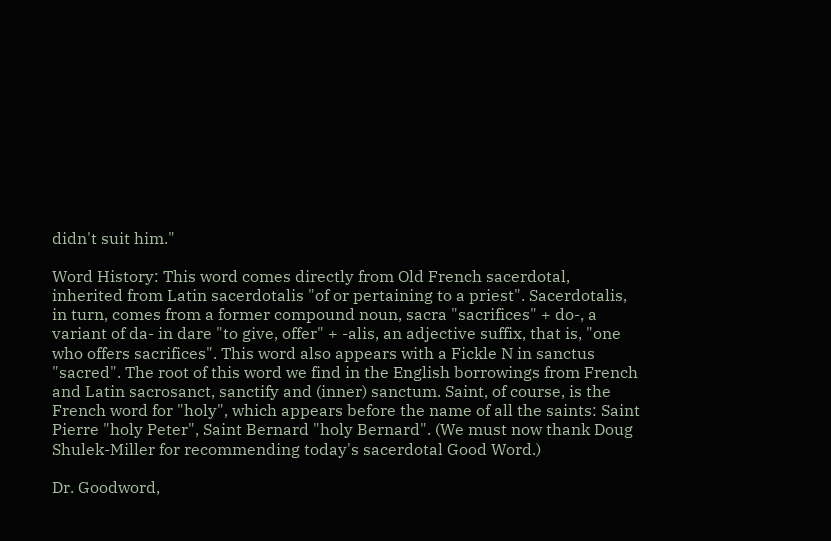didn't suit him."

Word History: This word comes directly from Old French sacerdotal, inherited from Latin sacerdotalis "of or pertaining to a priest". Sacerdotalis, in turn, comes from a former compound noun, sacra "sacrifices" + do-, a variant of da- in dare "to give, offer" + -alis, an adjective suffix, that is, "one who offers sacrifices". This word also appears with a Fickle N in sanctus "sacred". The root of this word we find in the English borrowings from French and Latin sacrosanct, sanctify and (inner) sanctum. Saint, of course, is the French word for "holy", which appears before the name of all the saints: Saint Pierre "holy Peter", Saint Bernard "holy Bernard". (We must now thank Doug Shulek-Miller for recommending today's sacerdotal Good Word.)

Dr. Goodword,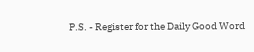P.S. - Register for the Daily Good Word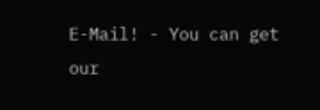E-Mail! - You can get our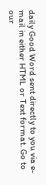daily Good Word sent directly to you via e-mail in either HTML or Text format. Go to our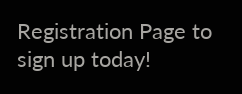Registration Page to sign up today!